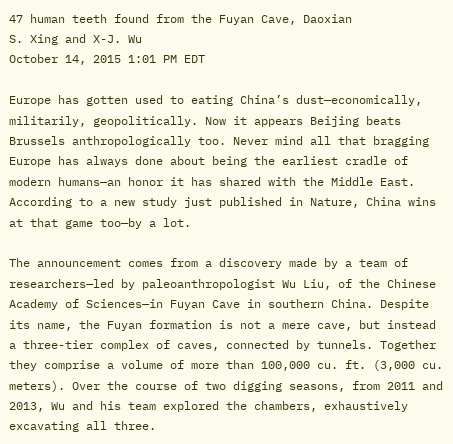47 human teeth found from the Fuyan Cave, Daoxian
S. Xing and X-J. Wu
October 14, 2015 1:01 PM EDT

Europe has gotten used to eating China’s dust—economically, militarily, geopolitically. Now it appears Beijing beats Brussels anthropologically too. Never mind all that bragging Europe has always done about being the earliest cradle of modern humans—an honor it has shared with the Middle East. According to a new study just published in Nature, China wins at that game too—by a lot.

The announcement comes from a discovery made by a team of researchers—led by paleoanthropologist Wu Liu, of the Chinese Academy of Sciences—in Fuyan Cave in southern China. Despite its name, the Fuyan formation is not a mere cave, but instead a three-tier complex of caves, connected by tunnels. Together they comprise a volume of more than 100,000 cu. ft. (3,000 cu. meters). Over the course of two digging seasons, from 2011 and 2013, Wu and his team explored the chambers, exhaustively excavating all three.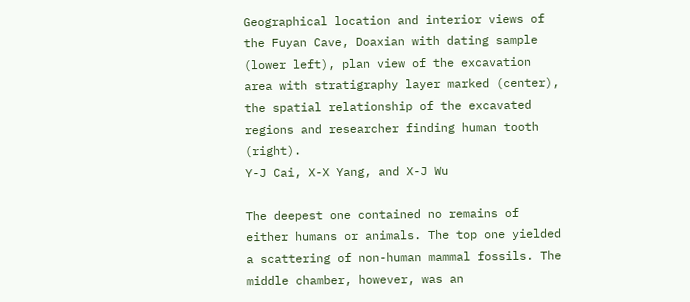Geographical location and interior views of the Fuyan Cave, Doaxian with dating sample (lower left), plan view of the excavation area with stratigraphy layer marked (center), the spatial relationship of the excavated regions and researcher finding human tooth (right).
Y-J Cai, X-X Yang, and X-J Wu

The deepest one contained no remains of either humans or animals. The top one yielded a scattering of non-human mammal fossils. The middle chamber, however, was an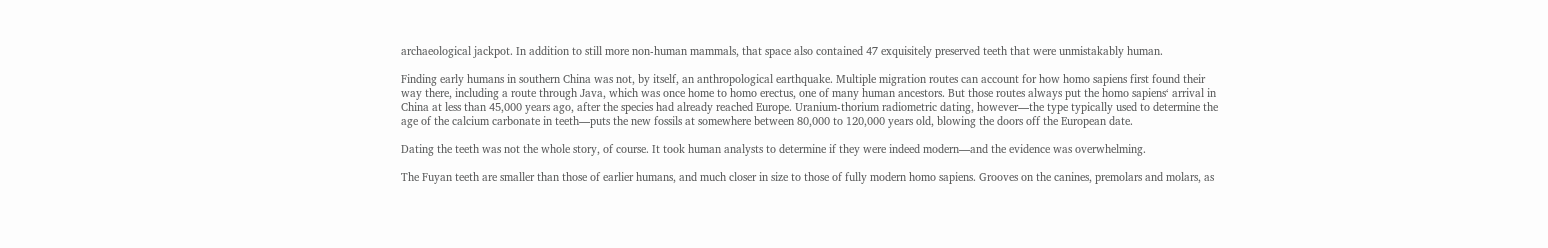archaeological jackpot. In addition to still more non-human mammals, that space also contained 47 exquisitely preserved teeth that were unmistakably human.

Finding early humans in southern China was not, by itself, an anthropological earthquake. Multiple migration routes can account for how homo sapiens first found their way there, including a route through Java, which was once home to homo erectus, one of many human ancestors. But those routes always put the homo sapiens‘ arrival in China at less than 45,000 years ago, after the species had already reached Europe. Uranium-thorium radiometric dating, however—the type typically used to determine the age of the calcium carbonate in teeth—puts the new fossils at somewhere between 80,000 to 120,000 years old, blowing the doors off the European date.

Dating the teeth was not the whole story, of course. It took human analysts to determine if they were indeed modern—and the evidence was overwhelming.

The Fuyan teeth are smaller than those of earlier humans, and much closer in size to those of fully modern homo sapiens. Grooves on the canines, premolars and molars, as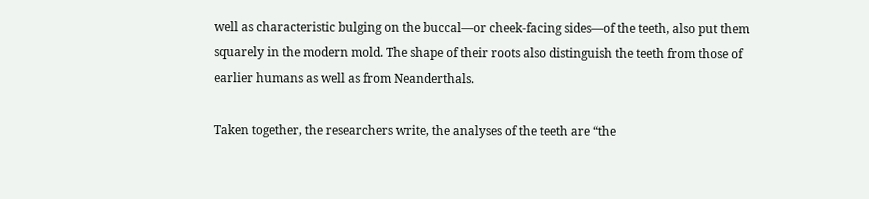well as characteristic bulging on the buccal—or cheek-facing sides—of the teeth, also put them squarely in the modern mold. The shape of their roots also distinguish the teeth from those of earlier humans as well as from Neanderthals.

Taken together, the researchers write, the analyses of the teeth are “the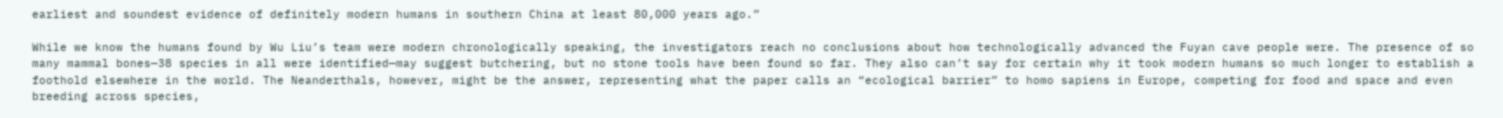earliest and soundest evidence of definitely modern humans in southern China at least 80,000 years ago.”

While we know the humans found by Wu Liu’s team were modern chronologically speaking, the investigators reach no conclusions about how technologically advanced the Fuyan cave people were. The presence of so many mammal bones—38 species in all were identified—may suggest butchering, but no stone tools have been found so far. They also can’t say for certain why it took modern humans so much longer to establish a foothold elsewhere in the world. The Neanderthals, however, might be the answer, representing what the paper calls an “ecological barrier” to homo sapiens in Europe, competing for food and space and even breeding across species,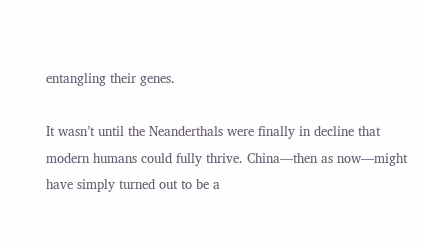entangling their genes.

It wasn’t until the Neanderthals were finally in decline that modern humans could fully thrive. China—then as now—might have simply turned out to be a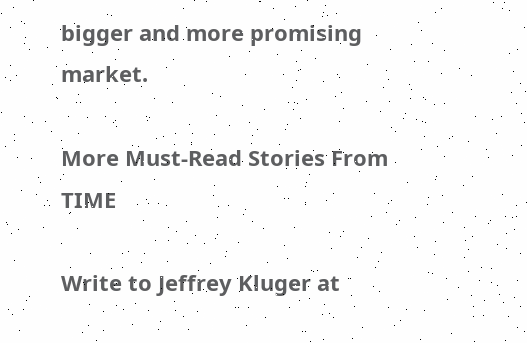bigger and more promising market.

More Must-Read Stories From TIME

Write to Jeffrey Kluger at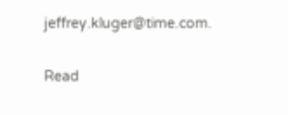jeffrey.kluger@time.com.

Read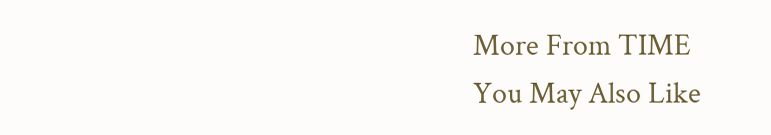More From TIME
You May Also Like